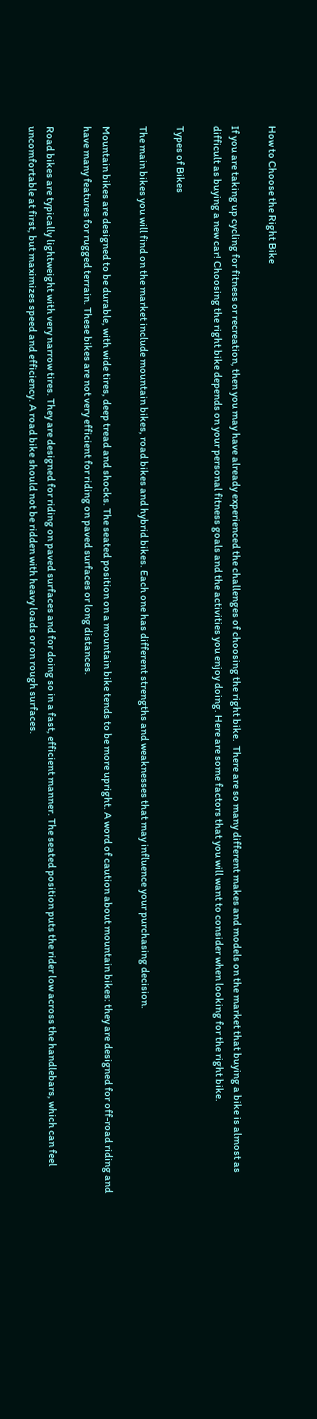How to Choose the Right Bike

If you are taking up cycling for fitness or recreation, then you may have already experienced the challenges of choosing the right bike.  There are so many different makes and models on the market that buying a bike is almost as difficult as buying a new car! Choosing the right bike depends on your personal fitness goals and the activities you enjoy doing. Here are some factors that you will want to consider when looking for the right bike.

Types of Bikes

The main bikes you will find on the market include mountain bikes, road bikes and hybrid bikes. Each one has different strengths and weaknesses that may influence your purchasing decision.

Mountain bikes are designed to be durable, with wide tires, deep tread and shocks. The seated position on a mountain bike tends to be more upright. A word of caution about mountain bikes: they are designed for off-road riding and have many features for rugged terrain. These bikes are not very efficient for riding on paved surfaces or long distances.

Road bikes are typically lightweight with very narrow tires. They are designed for riding on paved surfaces and for doing so in a fast, efficient manner. The seated position puts the rider low across the handlebars, which can feel uncomfortable at first, but maximizes speed and efficiency. A road bike should not be ridden with heavy loads or on rough surfaces.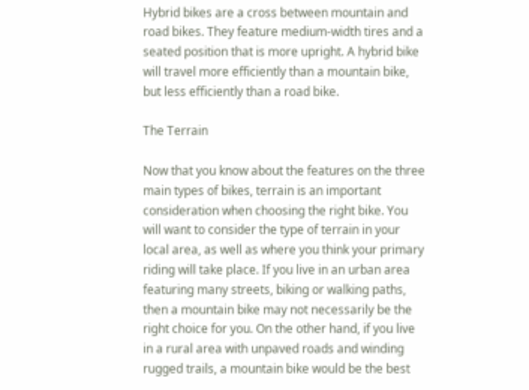Hybrid bikes are a cross between mountain and road bikes. They feature medium-width tires and a seated position that is more upright. A hybrid bike will travel more efficiently than a mountain bike, but less efficiently than a road bike.

The Terrain

Now that you know about the features on the three main types of bikes, terrain is an important consideration when choosing the right bike. You will want to consider the type of terrain in your local area, as well as where you think your primary riding will take place. If you live in an urban area featuring many streets, biking or walking paths, then a mountain bike may not necessarily be the right choice for you. On the other hand, if you live in a rural area with unpaved roads and winding rugged trails, a mountain bike would be the best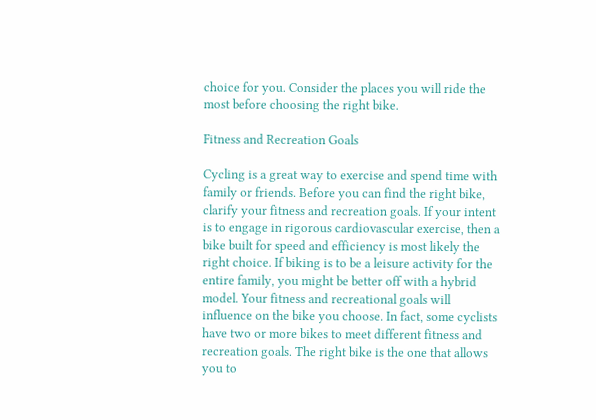choice for you. Consider the places you will ride the most before choosing the right bike.

Fitness and Recreation Goals

Cycling is a great way to exercise and spend time with family or friends. Before you can find the right bike, clarify your fitness and recreation goals. If your intent is to engage in rigorous cardiovascular exercise, then a bike built for speed and efficiency is most likely the right choice. If biking is to be a leisure activity for the entire family, you might be better off with a hybrid model. Your fitness and recreational goals will influence on the bike you choose. In fact, some cyclists have two or more bikes to meet different fitness and recreation goals. The right bike is the one that allows you to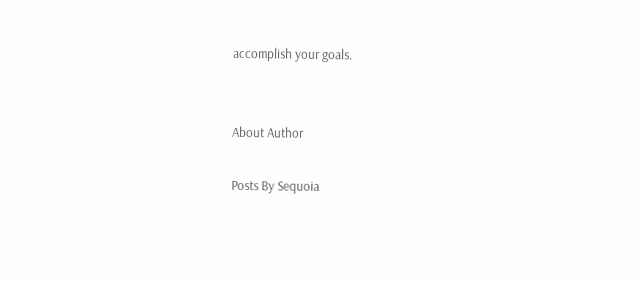accomplish your goals.


About Author

Posts By Sequoia